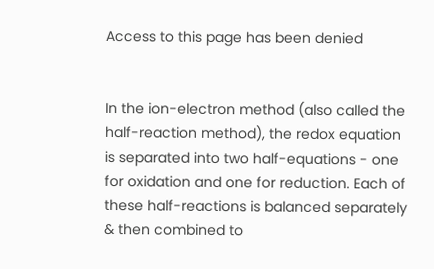Access to this page has been denied


In the ion-electron method (also called the half-reaction method), the redox equation is separated into two half-equations - one for oxidation and one for reduction. Each of these half-reactions is balanced separately & then combined to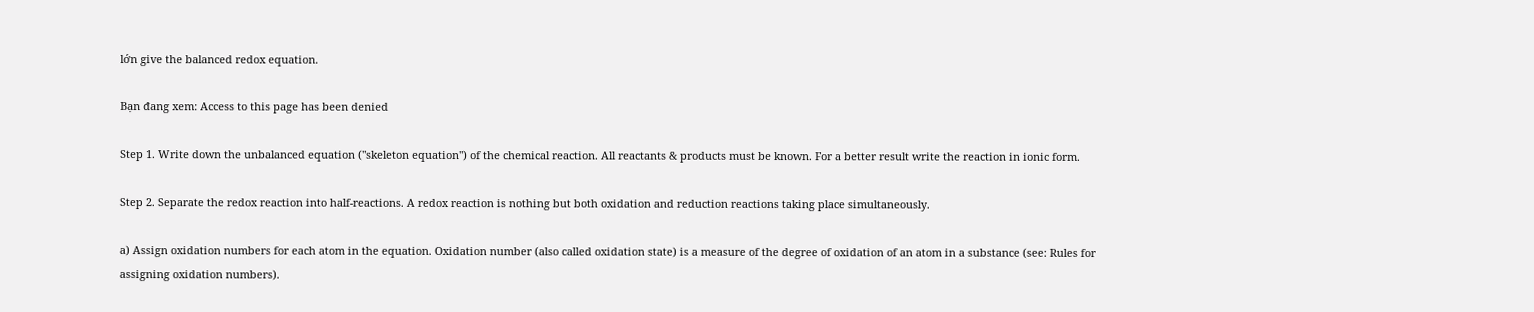lớn give the balanced redox equation.

Bạn đang xem: Access to this page has been denied

Step 1. Write down the unbalanced equation ("skeleton equation") of the chemical reaction. All reactants & products must be known. For a better result write the reaction in ionic form.

Step 2. Separate the redox reaction into half-reactions. A redox reaction is nothing but both oxidation and reduction reactions taking place simultaneously.

a) Assign oxidation numbers for each atom in the equation. Oxidation number (also called oxidation state) is a measure of the degree of oxidation of an atom in a substance (see: Rules for assigning oxidation numbers).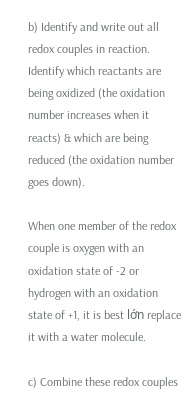b) Identify and write out all redox couples in reaction. Identify which reactants are being oxidized (the oxidation number increases when it reacts) & which are being reduced (the oxidation number goes down).

When one member of the redox couple is oxygen with an oxidation state of -2 or hydrogen with an oxidation state of +1, it is best lớn replace it with a water molecule.

c) Combine these redox couples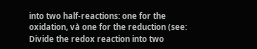into two half-reactions: one for the oxidation, và one for the reduction (see: Divide the redox reaction into two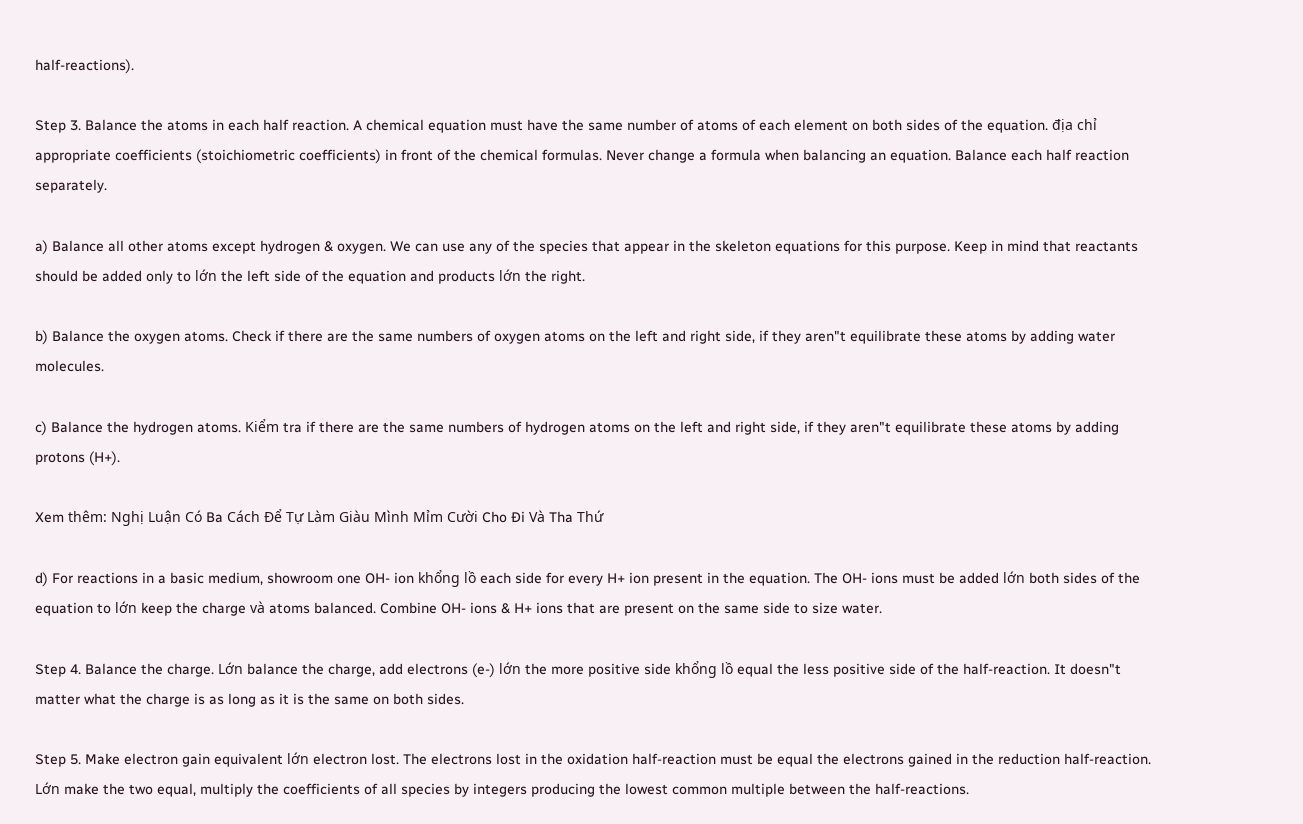half-reactions).

Step 3. Balance the atoms in each half reaction. A chemical equation must have the same number of atoms of each element on both sides of the equation. địa chỉ appropriate coefficients (stoichiometric coefficients) in front of the chemical formulas. Never change a formula when balancing an equation. Balance each half reaction separately.

a) Balance all other atoms except hydrogen & oxygen. We can use any of the species that appear in the skeleton equations for this purpose. Keep in mind that reactants should be added only to lớn the left side of the equation and products lớn the right.

b) Balance the oxygen atoms. Check if there are the same numbers of oxygen atoms on the left and right side, if they aren"t equilibrate these atoms by adding water molecules.

c) Balance the hydrogen atoms. Kiểm tra if there are the same numbers of hydrogen atoms on the left and right side, if they aren"t equilibrate these atoms by adding protons (H+).

Xem thêm: Nghị Luận Có Ba Cách Để Tự Làm Giàu Mình Mỉm Cười Cho Đi Và Tha Thứ

d) For reactions in a basic medium, showroom one OH- ion khổng lồ each side for every H+ ion present in the equation. The OH- ions must be added lớn both sides of the equation to lớn keep the charge và atoms balanced. Combine OH- ions & H+ ions that are present on the same side to size water.

Step 4. Balance the charge. Lớn balance the charge, add electrons (e-) lớn the more positive side khổng lồ equal the less positive side of the half-reaction. It doesn"t matter what the charge is as long as it is the same on both sides.

Step 5. Make electron gain equivalent lớn electron lost. The electrons lost in the oxidation half-reaction must be equal the electrons gained in the reduction half-reaction. Lớn make the two equal, multiply the coefficients of all species by integers producing the lowest common multiple between the half-reactions.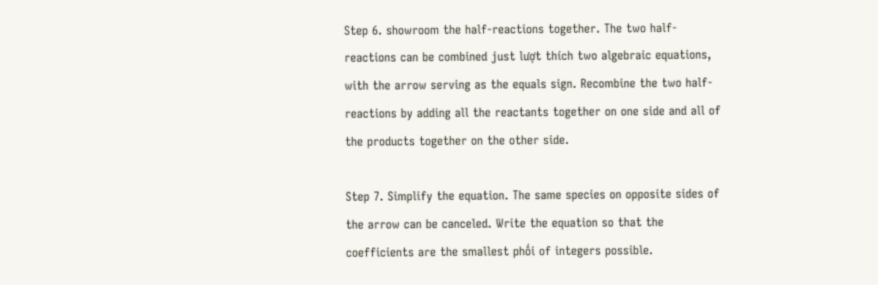Step 6. showroom the half-reactions together. The two half-reactions can be combined just lượt thích two algebraic equations, with the arrow serving as the equals sign. Recombine the two half-reactions by adding all the reactants together on one side and all of the products together on the other side.

Step 7. Simplify the equation. The same species on opposite sides of the arrow can be canceled. Write the equation so that the coefficients are the smallest phối of integers possible.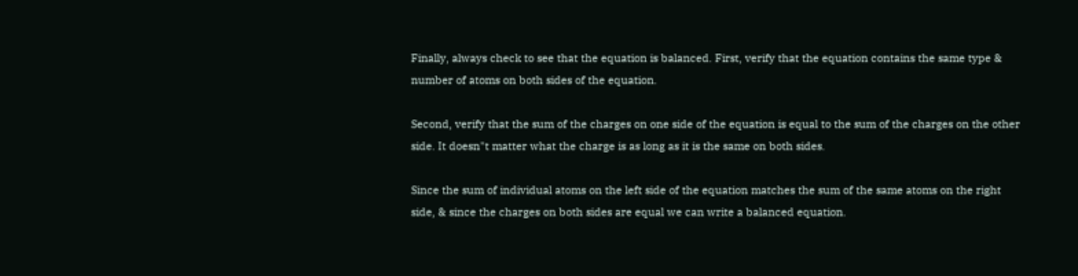Finally, always check to see that the equation is balanced. First, verify that the equation contains the same type & number of atoms on both sides of the equation.

Second, verify that the sum of the charges on one side of the equation is equal to the sum of the charges on the other side. It doesn"t matter what the charge is as long as it is the same on both sides.

Since the sum of individual atoms on the left side of the equation matches the sum of the same atoms on the right side, & since the charges on both sides are equal we can write a balanced equation.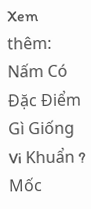Xem thêm: Nấm Có Đặc Điểm Gì Giống Vi Khuẩn ? Mốc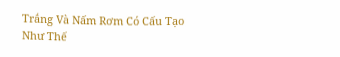Trắng Và Nấm Rơm Có Cấu Tạo Như Thế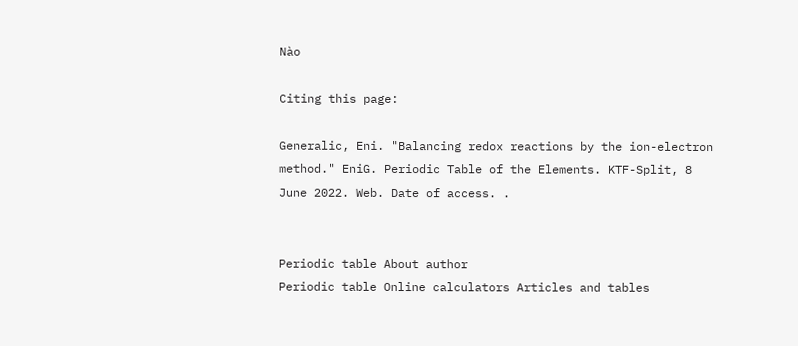Nào

Citing this page:

Generalic, Eni. "Balancing redox reactions by the ion-electron method." EniG. Periodic Table of the Elements. KTF-Split, 8 June 2022. Web. Date of access. .


Periodic table About author
Periodic table Online calculators Articles and tables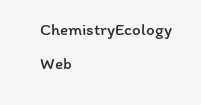ChemistryEcology Web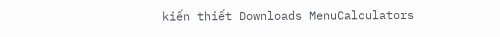kiến thiết Downloads MenuCalculators